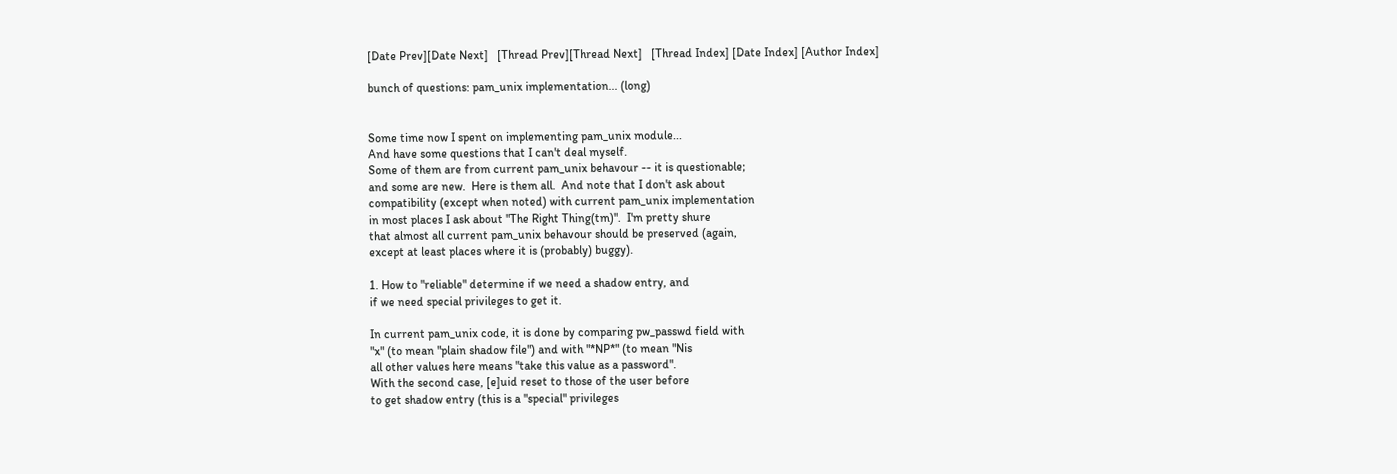[Date Prev][Date Next]   [Thread Prev][Thread Next]   [Thread Index] [Date Index] [Author Index]

bunch of questions: pam_unix implementation... (long)


Some time now I spent on implementing pam_unix module...
And have some questions that I can't deal myself.
Some of them are from current pam_unix behavour -- it is questionable;
and some are new.  Here is them all.  And note that I don't ask about
compatibility (except when noted) with current pam_unix implementation
in most places I ask about "The Right Thing(tm)".  I'm pretty shure
that almost all current pam_unix behavour should be preserved (again,
except at least places where it is (probably) buggy).

1. How to "reliable" determine if we need a shadow entry, and
if we need special privileges to get it.

In current pam_unix code, it is done by comparing pw_passwd field with
"x" (to mean "plain shadow file") and with "*NP*" (to mean "Nis
all other values here means "take this value as a password".
With the second case, [e]uid reset to those of the user before
to get shadow entry (this is a "special" privileges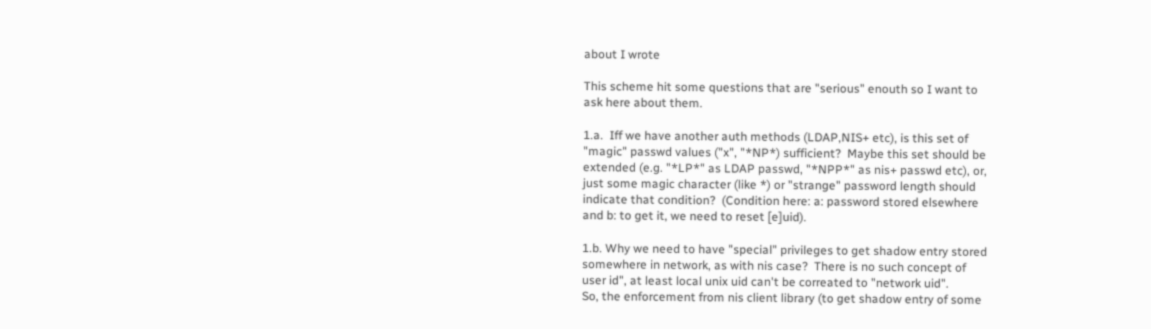about I wrote

This scheme hit some questions that are "serious" enouth so I want to
ask here about them.

1.a.  Iff we have another auth methods (LDAP,NIS+ etc), is this set of
"magic" passwd values ("x", "*NP*) sufficient?  Maybe this set should be
extended (e.g. "*LP*" as LDAP passwd, "*NPP*" as nis+ passwd etc), or,
just some magic character (like *) or "strange" password length should
indicate that condition?  (Condition here: a: password stored elsewhere
and b: to get it, we need to reset [e]uid).

1.b. Why we need to have "special" privileges to get shadow entry stored
somewhere in network, as with nis case?  There is no such concept of
user id", at least local unix uid can't be correated to "network uid".
So, the enforcement from nis client library (to get shadow entry of some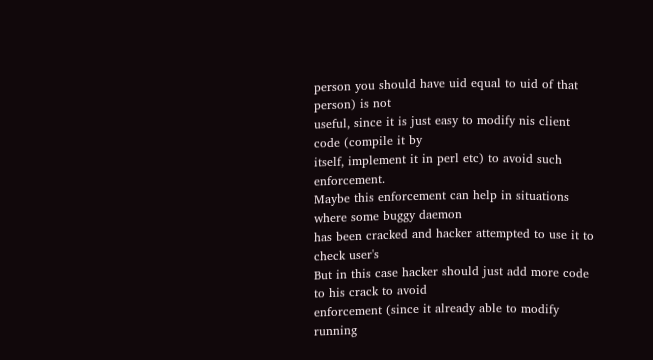person you should have uid equal to uid of that person) is not
useful, since it is just easy to modify nis client code (compile it by
itself, implement it in perl etc) to avoid such enforcement.
Maybe this enforcement can help in situations where some buggy daemon
has been cracked and hacker attempted to use it to check user's
But in this case hacker should just add more code to his crack to avoid
enforcement (since it already able to modify running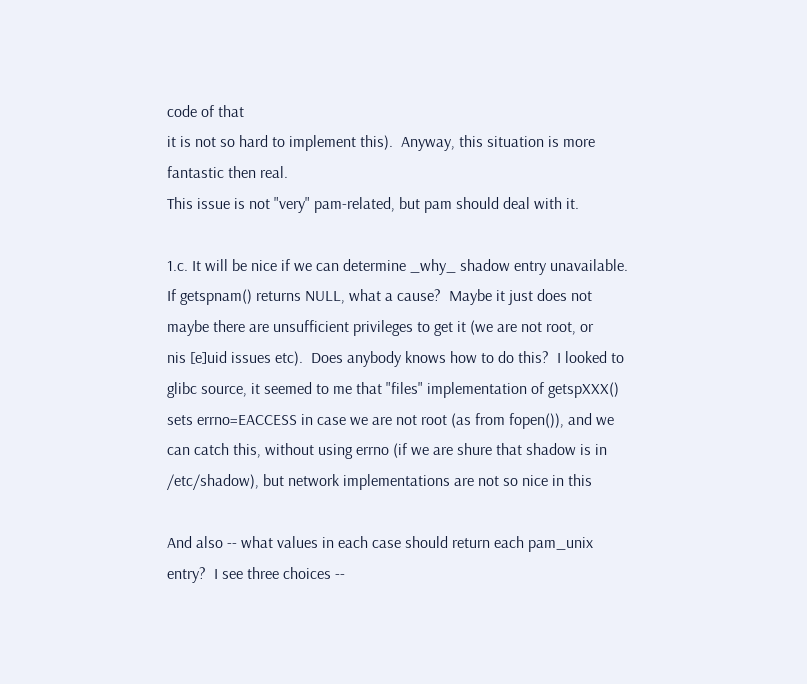code of that
it is not so hard to implement this).  Anyway, this situation is more
fantastic then real.
This issue is not "very" pam-related, but pam should deal with it.

1.c. It will be nice if we can determine _why_ shadow entry unavailable.
If getspnam() returns NULL, what a cause?  Maybe it just does not
maybe there are unsufficient privileges to get it (we are not root, or
nis [e]uid issues etc).  Does anybody knows how to do this?  I looked to
glibc source, it seemed to me that "files" implementation of getspXXX()
sets errno=EACCESS in case we are not root (as from fopen()), and we
can catch this, without using errno (if we are shure that shadow is in
/etc/shadow), but network implementations are not so nice in this

And also -- what values in each case should return each pam_unix
entry?  I see three choices --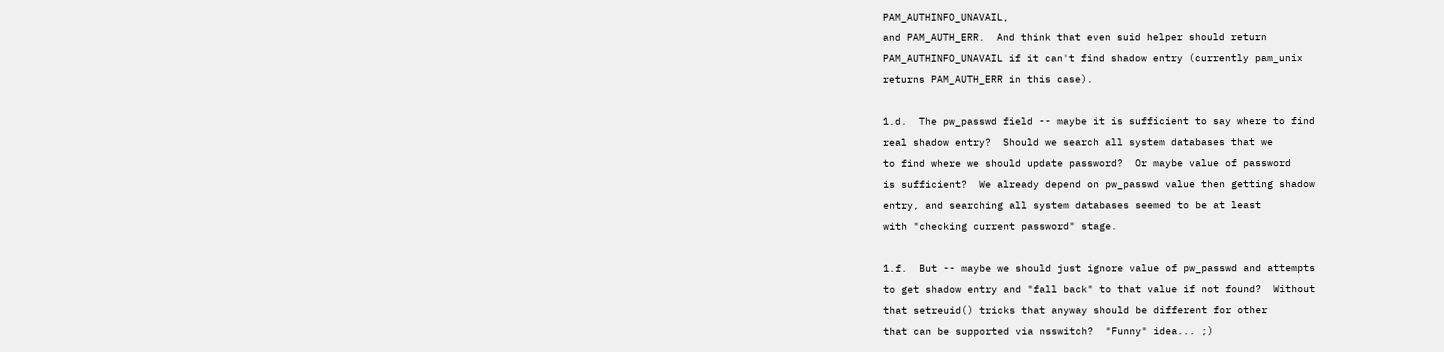PAM_AUTHINFO_UNAVAIL,
and PAM_AUTH_ERR.  And think that even suid helper should return
PAM_AUTHINFO_UNAVAIL if it can't find shadow entry (currently pam_unix
returns PAM_AUTH_ERR in this case).

1.d.  The pw_passwd field -- maybe it is sufficient to say where to find
real shadow entry?  Should we search all system databases that we
to find where we should update password?  Or maybe value of password
is sufficient?  We already depend on pw_passwd value then getting shadow
entry, and searching all system databases seemed to be at least
with "checking current password" stage.

1.f.  But -- maybe we should just ignore value of pw_passwd and attempts
to get shadow entry and "fall back" to that value if not found?  Without
that setreuid() tricks that anyway should be different for other
that can be supported via nsswitch?  "Funny" idea... ;)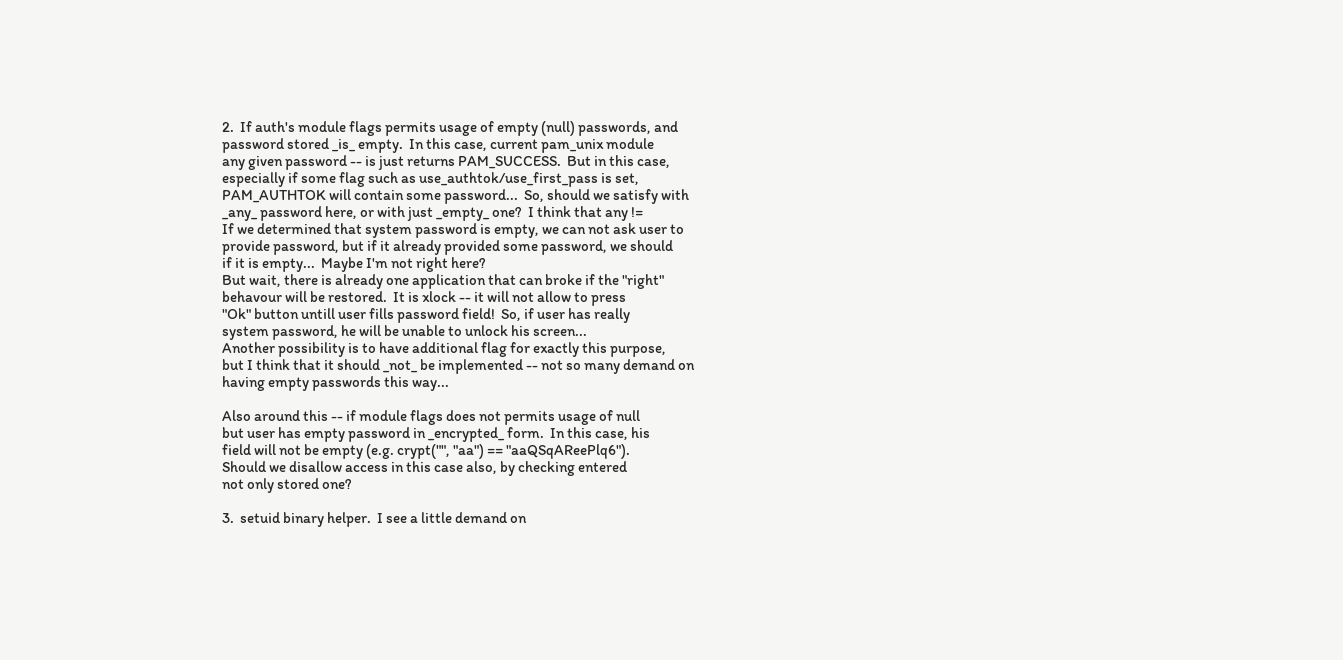2.  If auth's module flags permits usage of empty (null) passwords, and
password stored _is_ empty.  In this case, current pam_unix module
any given password -- is just returns PAM_SUCCESS.  But in this case,
especially if some flag such as use_authtok/use_first_pass is set,
PAM_AUTHTOK will contain some password...  So, should we satisfy with
_any_ password here, or with just _empty_ one?  I think that any !=
If we determined that system password is empty, we can not ask user to
provide password, but if it already provided some password, we should
if it is empty...  Maybe I'm not right here?
But wait, there is already one application that can broke if the "right"
behavour will be restored.  It is xlock -- it will not allow to press
"Ok" button untill user fills password field!  So, if user has really
system password, he will be unable to unlock his screen...
Another possibility is to have additional flag for exactly this purpose,
but I think that it should _not_ be implemented -- not so many demand on
having empty passwords this way...

Also around this -- if module flags does not permits usage of null
but user has empty password in _encrypted_ form.  In this case, his
field will not be empty (e.g. crypt("", "aa") == "aaQSqAReePlq6").
Should we disallow access in this case also, by checking entered
not only stored one?

3.  setuid binary helper.  I see a little demand on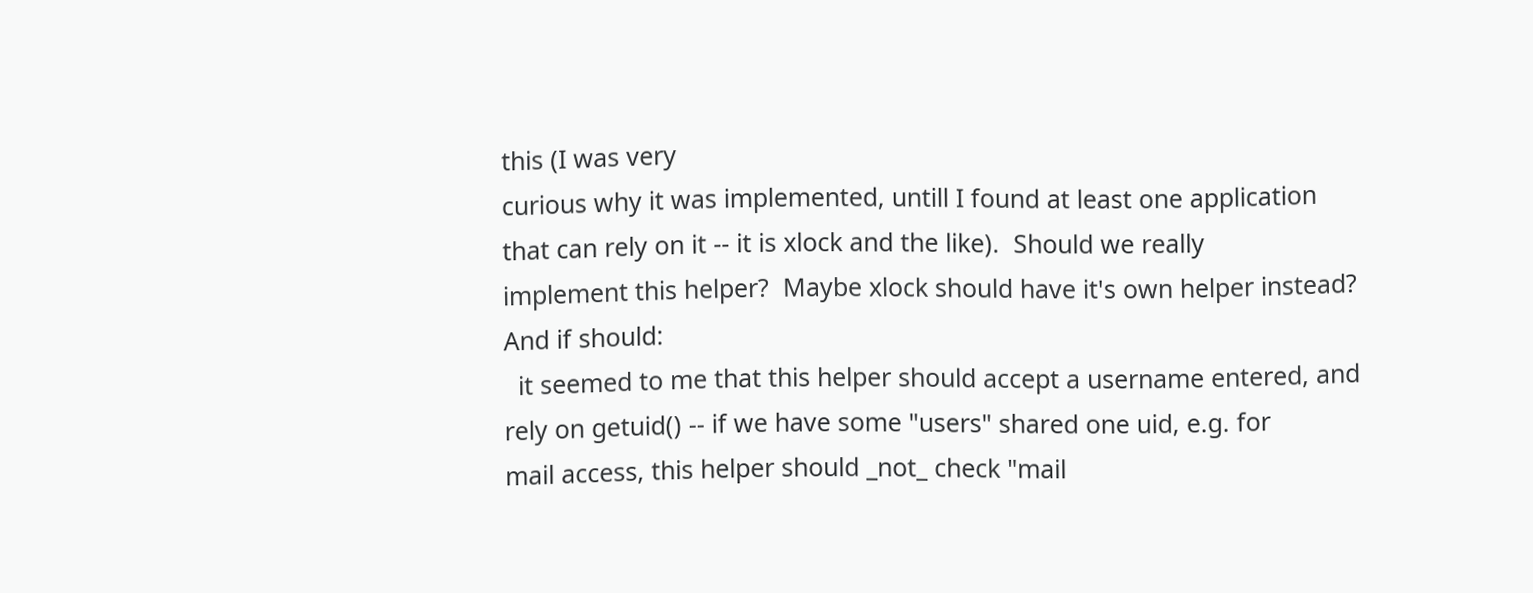this (I was very
curious why it was implemented, untill I found at least one application
that can rely on it -- it is xlock and the like).  Should we really
implement this helper?  Maybe xlock should have it's own helper instead?
And if should:
  it seemed to me that this helper should accept a username entered, and
rely on getuid() -- if we have some "users" shared one uid, e.g. for
mail access, this helper should _not_ check "mail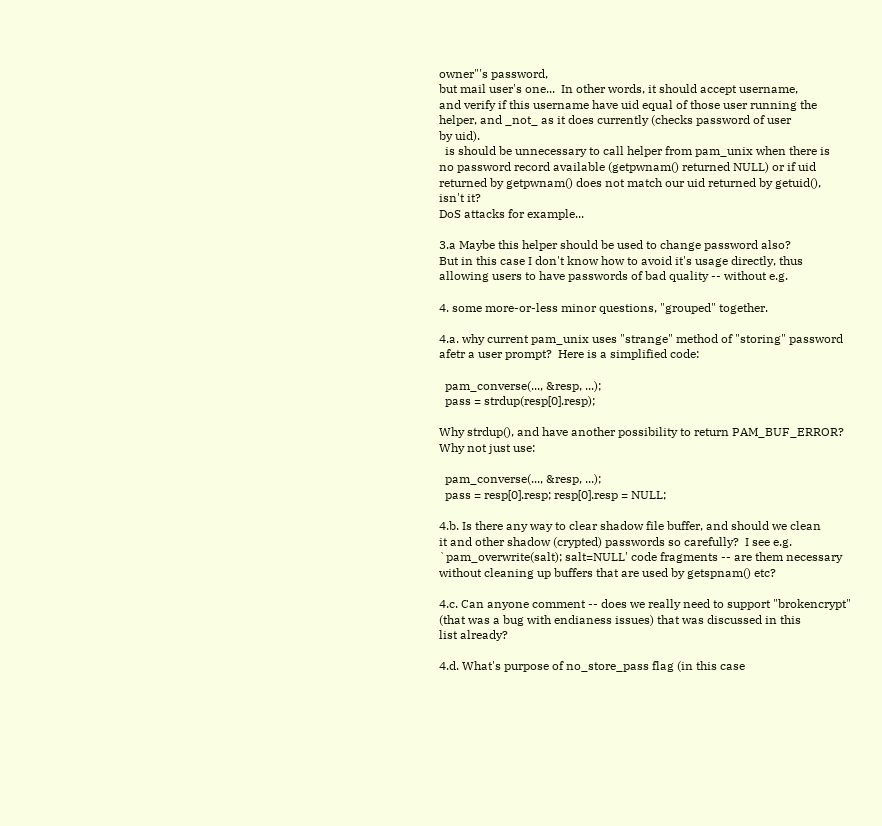owner"'s password,
but mail user's one...  In other words, it should accept username,
and verify if this username have uid equal of those user running the
helper, and _not_ as it does currently (checks password of user
by uid).
  is should be unnecessary to call helper from pam_unix when there is
no password record available (getpwnam() returned NULL) or if uid
returned by getpwnam() does not match our uid returned by getuid(),
isn't it?
DoS attacks for example...

3.a Maybe this helper should be used to change password also?
But in this case I don't know how to avoid it's usage directly, thus
allowing users to have passwords of bad quality -- without e.g.

4. some more-or-less minor questions, "grouped" together.

4.a. why current pam_unix uses "strange" method of "storing" password
afetr a user prompt?  Here is a simplified code:

  pam_converse(..., &resp, ...);
  pass = strdup(resp[0].resp);

Why strdup(), and have another possibility to return PAM_BUF_ERROR?
Why not just use:

  pam_converse(..., &resp, ...);
  pass = resp[0].resp; resp[0].resp = NULL;

4.b. Is there any way to clear shadow file buffer, and should we clean
it and other shadow (crypted) passwords so carefully?  I see e.g.
`pam_overwrite(salt); salt=NULL' code fragments -- are them necessary
without cleaning up buffers that are used by getspnam() etc?

4.c. Can anyone comment -- does we really need to support "brokencrypt"
(that was a bug with endianess issues) that was discussed in this
list already?

4.d. What's purpose of no_store_pass flag (in this case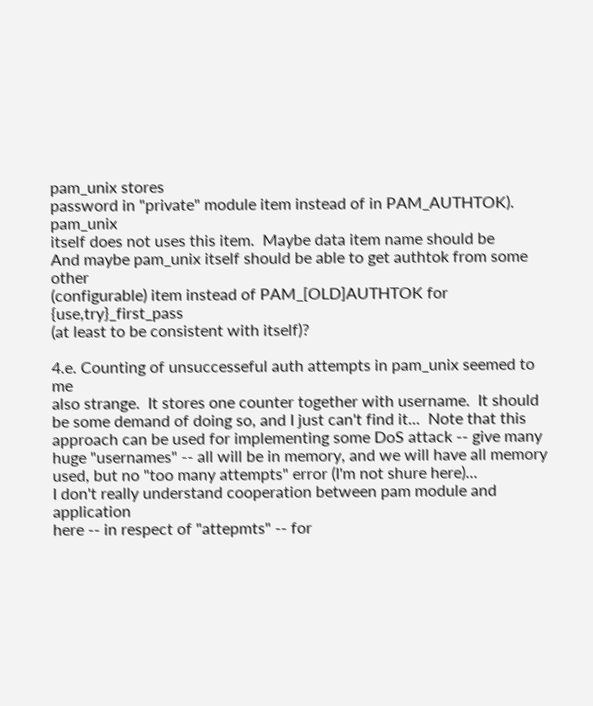pam_unix stores
password in "private" module item instead of in PAM_AUTHTOK).  pam_unix
itself does not uses this item.  Maybe data item name should be
And maybe pam_unix itself should be able to get authtok from some other
(configurable) item instead of PAM_[OLD]AUTHTOK for {use,try}_first_pass
(at least to be consistent with itself)?

4.e. Counting of unsuccesseful auth attempts in pam_unix seemed to me
also strange.  It stores one counter together with username.  It should
be some demand of doing so, and I just can't find it...  Note that this
approach can be used for implementing some DoS attack -- give many
huge "usernames" -- all will be in memory, and we will have all memory
used, but no "too many attempts" error (I'm not shure here)...
I don't really understand cooperation between pam module and application
here -- in respect of "attepmts" -- for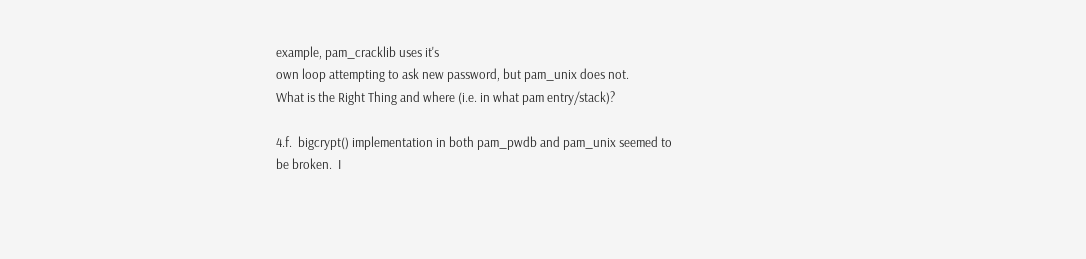example, pam_cracklib uses it's
own loop attempting to ask new password, but pam_unix does not.
What is the Right Thing and where (i.e. in what pam entry/stack)?

4.f.  bigcrypt() implementation in both pam_pwdb and pam_unix seemed to
be broken.  I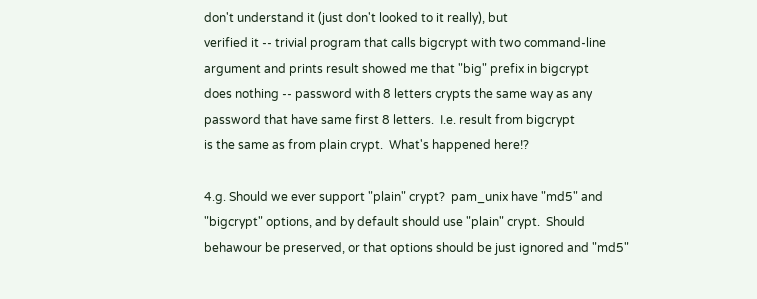don't understand it (just don't looked to it really), but
verified it -- trivial program that calls bigcrypt with two command-line
argument and prints result showed me that "big" prefix in bigcrypt
does nothing -- password with 8 letters crypts the same way as any
password that have same first 8 letters.  I.e. result from bigcrypt
is the same as from plain crypt.  What's happened here!?

4.g. Should we ever support "plain" crypt?  pam_unix have "md5" and
"bigcrypt" options, and by default should use "plain" crypt.  Should
behawour be preserved, or that options should be just ignored and "md5"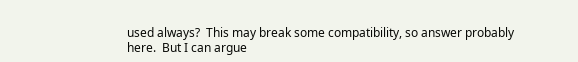used always?  This may break some compatibility, so answer probably
here.  But I can argue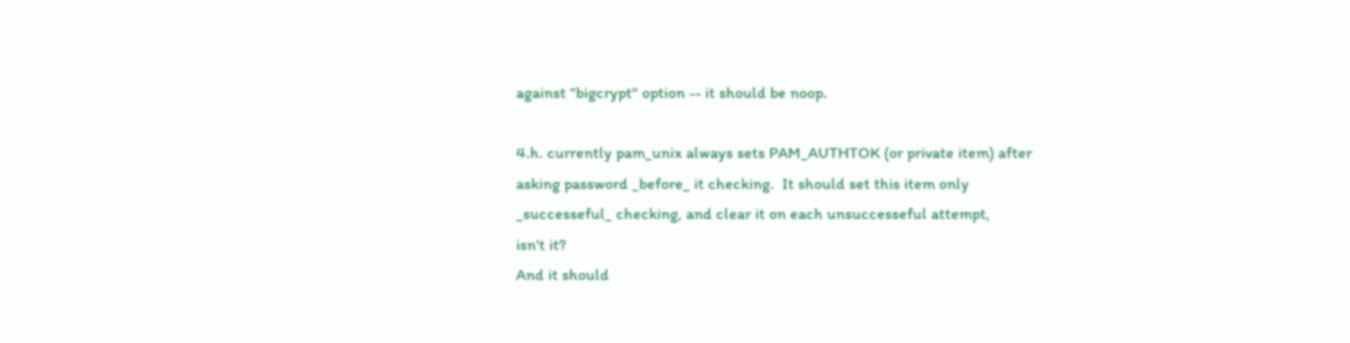against "bigcrypt" option -- it should be noop.

4.h. currently pam_unix always sets PAM_AUTHTOK (or private item) after
asking password _before_ it checking.  It should set this item only
_successeful_ checking, and clear it on each unsuccesseful attempt,
isn't it?
And it should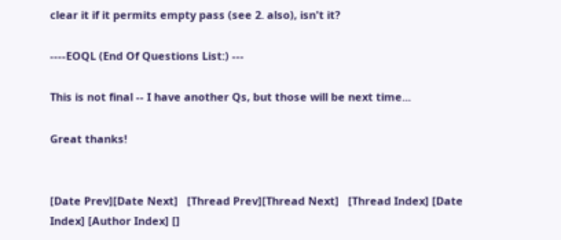clear it if it permits empty pass (see 2. also), isn't it?

----EOQL (End Of Questions List:) ---

This is not final -- I have another Qs, but those will be next time...

Great thanks!


[Date Prev][Date Next]   [Thread Prev][Thread Next]   [Thread Index] [Date Index] [Author Index] []